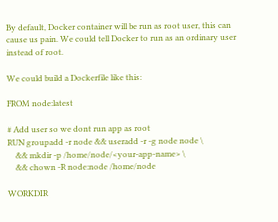By default, Docker container will be run as root user, this can cause us pain. We could tell Docker to run as an ordinary user instead of root.

We could build a Dockerfile like this:

FROM node:latest

# Add user so we dont run app as root
RUN groupadd -r node && useradd -r -g node node \
    && mkdir -p /home/node/<your-app-name> \
    && chown -R node:node /home/node

WORKDIR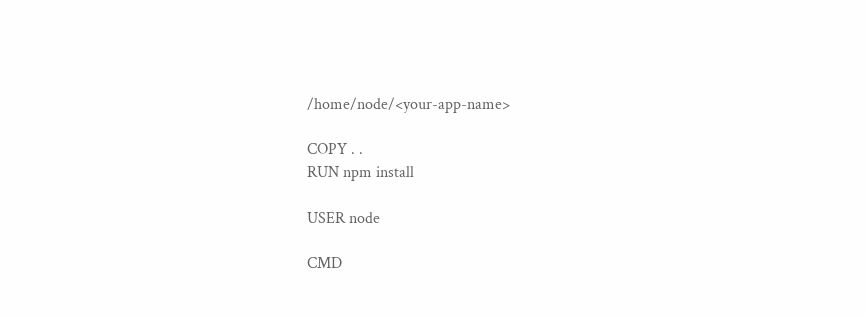/home/node/<your-app-name>

COPY . .
RUN npm install

USER node

CMD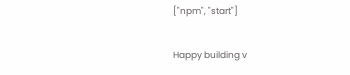["npm", "start"]

Happy building v